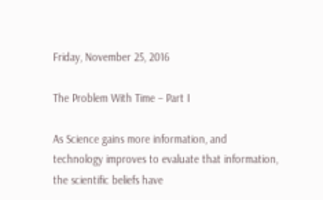Friday, November 25, 2016

The Problem With Time – Part I

As Science gains more information, and technology improves to evaluate that information, the scientific beliefs have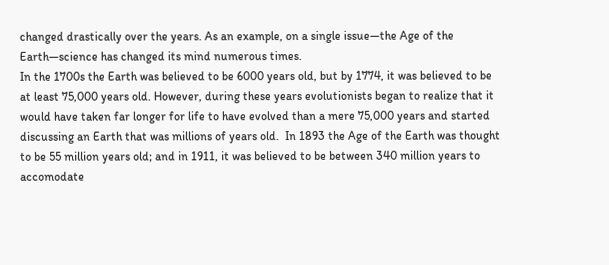changed drastically over the years. As an example, on a single issue—the Age of the Earth—science has changed its mind numerous times.
In the 1700s the Earth was believed to be 6000 years old, but by 1774, it was believed to be at least 75,000 years old. However, during these years evolutionists began to realize that it would have taken far longer for life to have evolved than a mere 75,000 years and started discussing an Earth that was millions of years old.  In 1893 the Age of the Earth was thought to be 55 million years old; and in 1911, it was believed to be between 340 million years to accomodate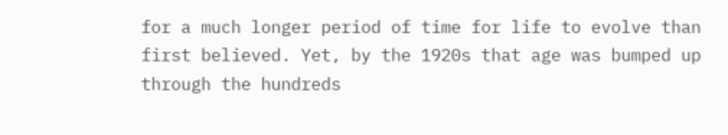for a much longer period of time for life to evolve than first believed. Yet, by the 1920s that age was bumped up through the hundreds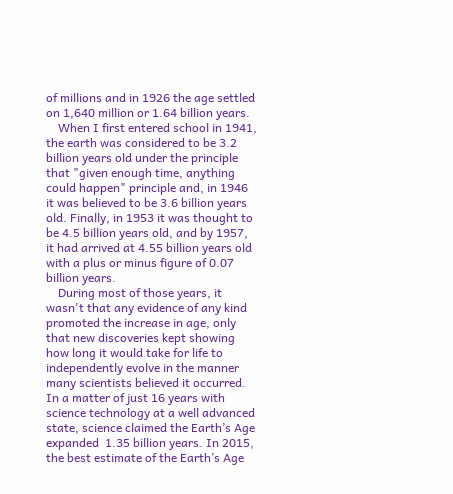of millions and in 1926 the age settled on 1,640 million or 1.64 billion years.
    When I first entered school in 1941, the earth was considered to be 3.2 billion years old under the principle that "given enough time, anything could happen" principle and, in 1946 it was believed to be 3.6 billion years old. Finally, in 1953 it was thought to be 4.5 billion years old, and by 1957, it had arrived at 4.55 billion years old with a plus or minus figure of 0.07 billion years.
    During most of those years, it wasn't that any evidence of any kind promoted the increase in age, only that new discoveries kept showing how long it would take for life to independently evolve in the manner many scientists believed it occurred. In a matter of just 16 years with science technology at a well advanced state, science claimed the Earth’s Age expanded  1.35 billion years. In 2015, the best estimate of the Earth’s Age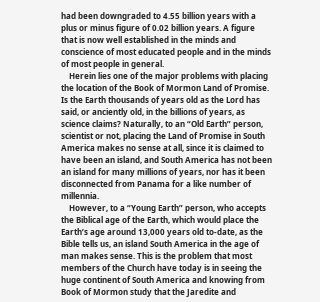had been downgraded to 4.55 billion years with a plus or minus figure of 0.02 billion years. A figure that is now well established in the minds and conscience of most educated people and in the minds of most people in general.
    Herein lies one of the major problems with placing the location of the Book of Mormon Land of Promise. Is the Earth thousands of years old as the Lord has said, or anciently old, in the billions of years, as science claims? Naturally, to an “Old Earth” person, scientist or not, placing the Land of Promise in South America makes no sense at all, since it is claimed to have been an island, and South America has not been an island for many millions of years, nor has it been disconnected from Panama for a like number of millennia.
    However, to a “Young Earth” person, who accepts the Biblical age of the Earth, which would place the Earth’s age around 13,000 years old to-date, as the Bible tells us, an island South America in the age of man makes sense. This is the problem that most members of the Church have today is in seeing the huge continent of South America and knowing from Book of Mormon study that the Jaredite and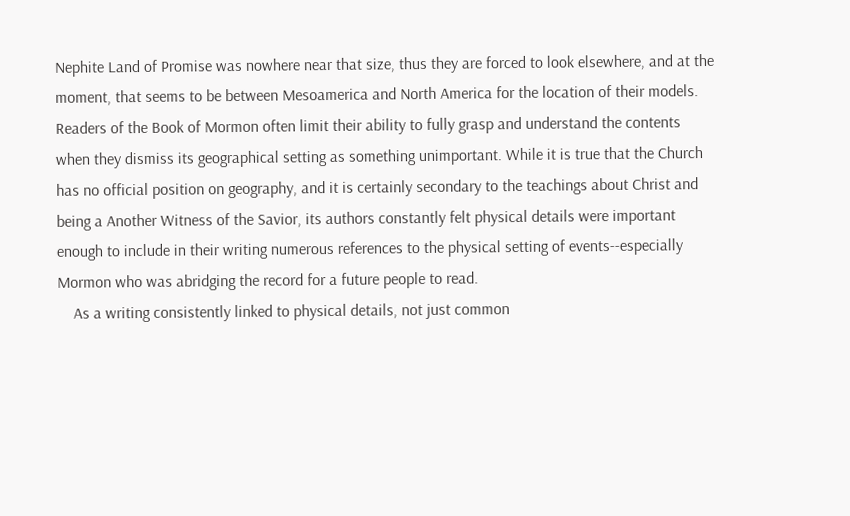Nephite Land of Promise was nowhere near that size, thus they are forced to look elsewhere, and at the moment, that seems to be between Mesoamerica and North America for the location of their models.
Readers of the Book of Mormon often limit their ability to fully grasp and understand the contents when they dismiss its geographical setting as something unimportant. While it is true that the Church has no official position on geography, and it is certainly secondary to the teachings about Christ and being a Another Witness of the Savior, its authors constantly felt physical details were important enough to include in their writing numerous references to the physical setting of events--especially Mormon who was abridging the record for a future people to read.
    As a writing consistently linked to physical details, not just common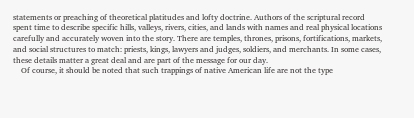statements or preaching of theoretical platitudes and lofty doctrine. Authors of the scriptural record spent time to describe specific hills, valleys, rivers, cities, and lands with names and real physical locations carefully and accurately woven into the story. There are temples, thrones, prisons, fortifications, markets, and social structures to match: priests, kings, lawyers and judges, soldiers, and merchants. In some cases, these details matter a great deal and are part of the message for our day.
    Of course, it should be noted that such trappings of native American life are not the type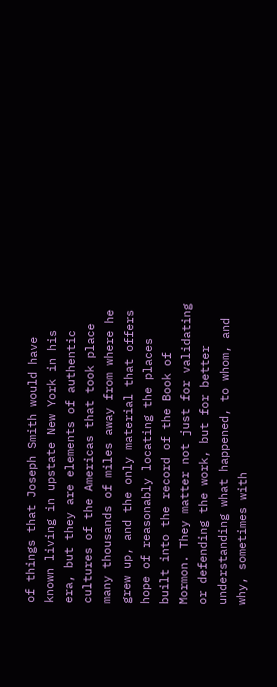of things that Joseph Smith would have known living in upstate New York in his era, but they are elements of authentic cultures of the Americas that took place many thousands of miles away from where he grew up, and the only material that offers hope of reasonably locating the places built into the record of the Book of Mormon. They matter not just for validating or defending the work, but for better understanding what happened, to whom, and why, sometimes with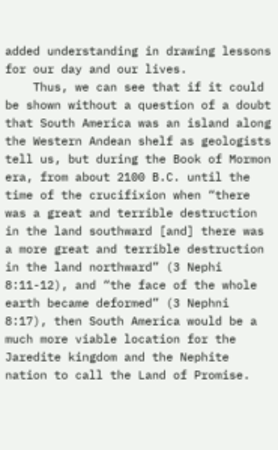added understanding in drawing lessons for our day and our lives.
    Thus, we can see that if it could be shown without a question of a doubt that South America was an island along the Western Andean shelf as geologists tell us, but during the Book of Mormon era, from about 2100 B.C. until the time of the crucifixion when “there was a great and terrible destruction in the land southward [and] there was a more great and terrible destruction in the land northward” (3 Nephi 8:11-12), and “the face of the whole earth became deformed” (3 Nephni 8:17), then South America would be a much more viable location for the Jaredite kingdom and the Nephite nation to call the Land of Promise.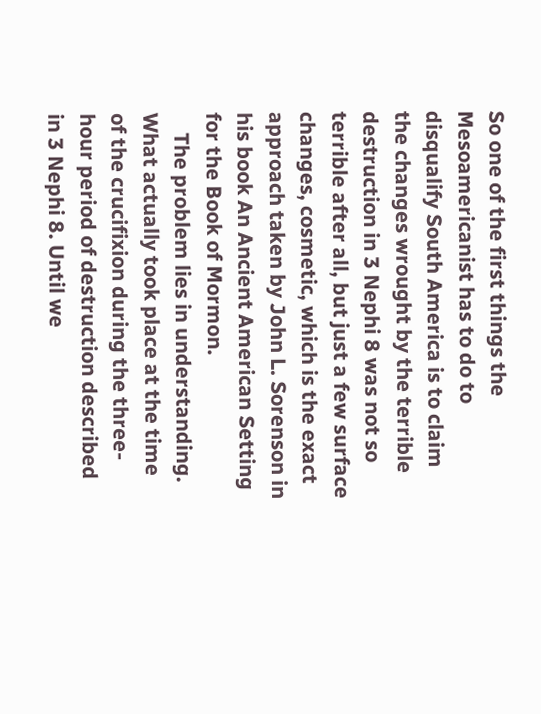So one of the first things the Mesoamericanist has to do to disqualify South America is to claim the changes wrought by the terrible destruction in 3 Nephi 8 was not so terrible after all, but just a few surface changes, cosmetic, which is the exact approach taken by John L. Sorenson in his book An Ancient American Setting for the Book of Mormon.
    The problem lies in understanding. What actually took place at the time of the crucifixion during the three-hour period of destruction described in 3 Nephi 8. Until we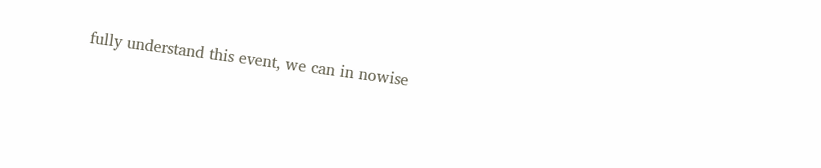fully understand this event, we can in nowise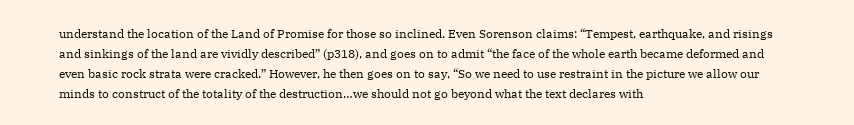understand the location of the Land of Promise for those so inclined. Even Sorenson claims: “Tempest, earthquake, and risings and sinkings of the land are vividly described” (p318), and goes on to admit “the face of the whole earth became deformed and even basic rock strata were cracked.” However, he then goes on to say, “So we need to use restraint in the picture we allow our minds to construct of the totality of the destruction…we should not go beyond what the text declares with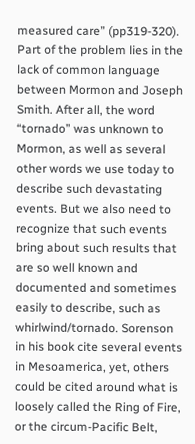measured care” (pp319-320).
Part of the problem lies in the lack of common language between Mormon and Joseph Smith. After all, the word “tornado” was unknown to Mormon, as well as several other words we use today to describe such devastating events. But we also need to recognize that such events bring about such results that are so well known and documented and sometimes easily to describe, such as whirlwind/tornado. Sorenson in his book cite several events in Mesoamerica, yet, others could be cited around what is loosely called the Ring of Fire, or the circum-Pacific Belt,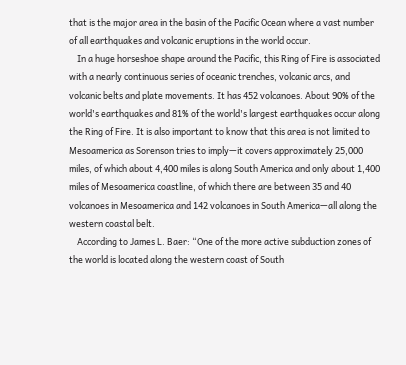that is the major area in the basin of the Pacific Ocean where a vast number of all earthquakes and volcanic eruptions in the world occur.
    In a huge horseshoe shape around the Pacific, this Ring of Fire is associated with a nearly continuous series of oceanic trenches, volcanic arcs, and volcanic belts and plate movements. It has 452 volcanoes. About 90% of the world's earthquakes and 81% of the world's largest earthquakes occur along the Ring of Fire. It is also important to know that this area is not limited to Mesoamerica as Sorenson tries to imply—it covers approximately 25,000 miles, of which about 4,400 miles is along South America and only about 1,400 miles of Mesoamerica coastline, of which there are between 35 and 40 volcanoes in Mesoamerica and 142 volcanoes in South America—all along the western coastal belt.
    According to James L. Baer: “One of the more active subduction zones of the world is located along the western coast of South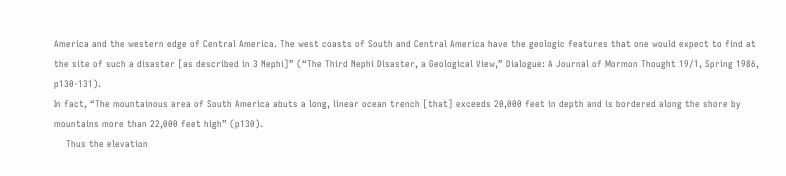America and the western edge of Central America. The west coasts of South and Central America have the geologic features that one would expect to find at the site of such a disaster [as described in 3 Nephi]” (“The Third Nephi Disaster, a Geological View,” Dialogue: A Journal of Mormon Thought 19/1, Spring 1986, p130-131).
In fact, “The mountainous area of South America abuts a long, linear ocean trench [that] exceeds 20,000 feet in depth and is bordered along the shore by mountains more than 22,000 feet high” (p130).
    Thus the elevation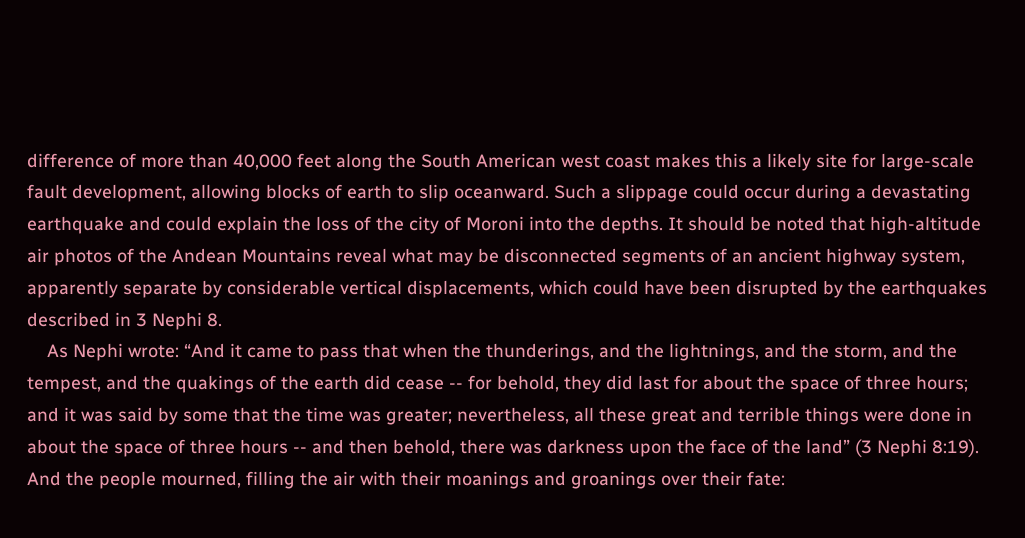difference of more than 40,000 feet along the South American west coast makes this a likely site for large-scale fault development, allowing blocks of earth to slip oceanward. Such a slippage could occur during a devastating earthquake and could explain the loss of the city of Moroni into the depths. It should be noted that high-altitude air photos of the Andean Mountains reveal what may be disconnected segments of an ancient highway system, apparently separate by considerable vertical displacements, which could have been disrupted by the earthquakes described in 3 Nephi 8.
    As Nephi wrote: “And it came to pass that when the thunderings, and the lightnings, and the storm, and the tempest, and the quakings of the earth did cease -- for behold, they did last for about the space of three hours; and it was said by some that the time was greater; nevertheless, all these great and terrible things were done in about the space of three hours -- and then behold, there was darkness upon the face of the land” (3 Nephi 8:19). And the people mourned, filling the air with their moanings and groanings over their fate: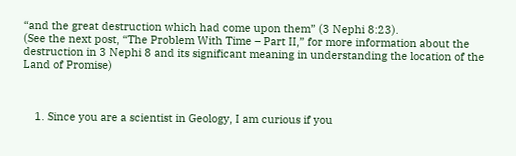“and the great destruction which had come upon them” (3 Nephi 8:23).
(See the next post, “The Problem With Time – Part II,” for more information about the destruction in 3 Nephi 8 and its significant meaning in understanding the location of the Land of Promise)



    1. Since you are a scientist in Geology, I am curious if you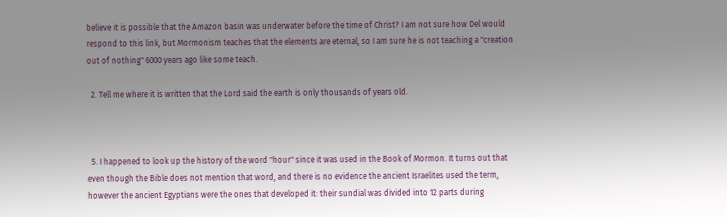believe it is possible that the Amazon basin was underwater before the time of Christ? I am not sure how Del would respond to this link, but Mormonism teaches that the elements are eternal, so I am sure he is not teaching a "creation out of nothing" 6000 years ago like some teach.

  2. Tell me where it is written that the Lord said the earth is only thousands of years old.



  5. I happened to look up the history of the word "hour" since it was used in the Book of Mormon. It turns out that even though the Bible does not mention that word, and there is no evidence the ancient Israelites used the term, however the ancient Egyptians were the ones that developed it: their sundial was divided into 12 parts during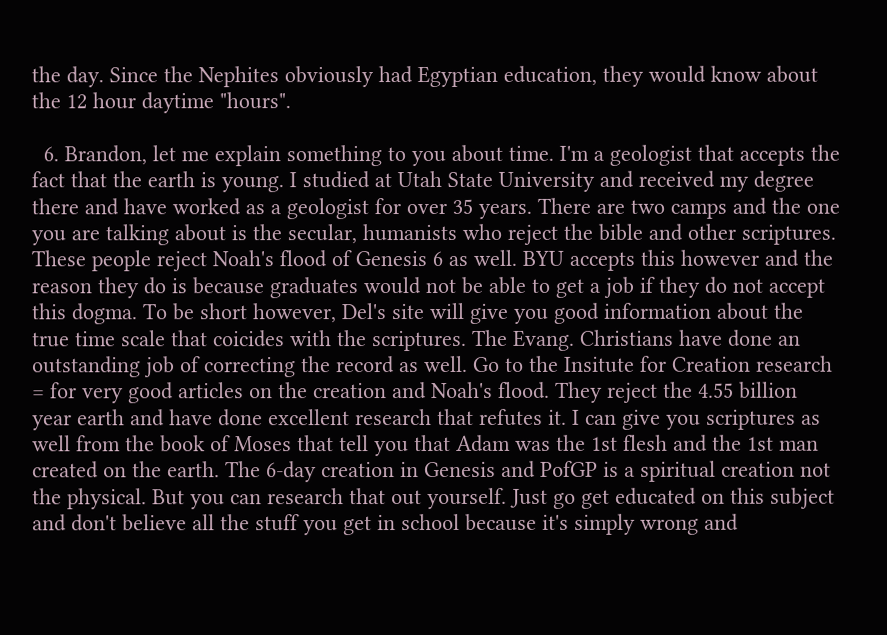the day. Since the Nephites obviously had Egyptian education, they would know about the 12 hour daytime "hours".

  6. Brandon, let me explain something to you about time. I'm a geologist that accepts the fact that the earth is young. I studied at Utah State University and received my degree there and have worked as a geologist for over 35 years. There are two camps and the one you are talking about is the secular, humanists who reject the bible and other scriptures. These people reject Noah's flood of Genesis 6 as well. BYU accepts this however and the reason they do is because graduates would not be able to get a job if they do not accept this dogma. To be short however, Del's site will give you good information about the true time scale that coicides with the scriptures. The Evang. Christians have done an outstanding job of correcting the record as well. Go to the Insitute for Creation research = for very good articles on the creation and Noah's flood. They reject the 4.55 billion year earth and have done excellent research that refutes it. I can give you scriptures as well from the book of Moses that tell you that Adam was the 1st flesh and the 1st man created on the earth. The 6-day creation in Genesis and PofGP is a spiritual creation not the physical. But you can research that out yourself. Just go get educated on this subject and don't believe all the stuff you get in school because it's simply wrong and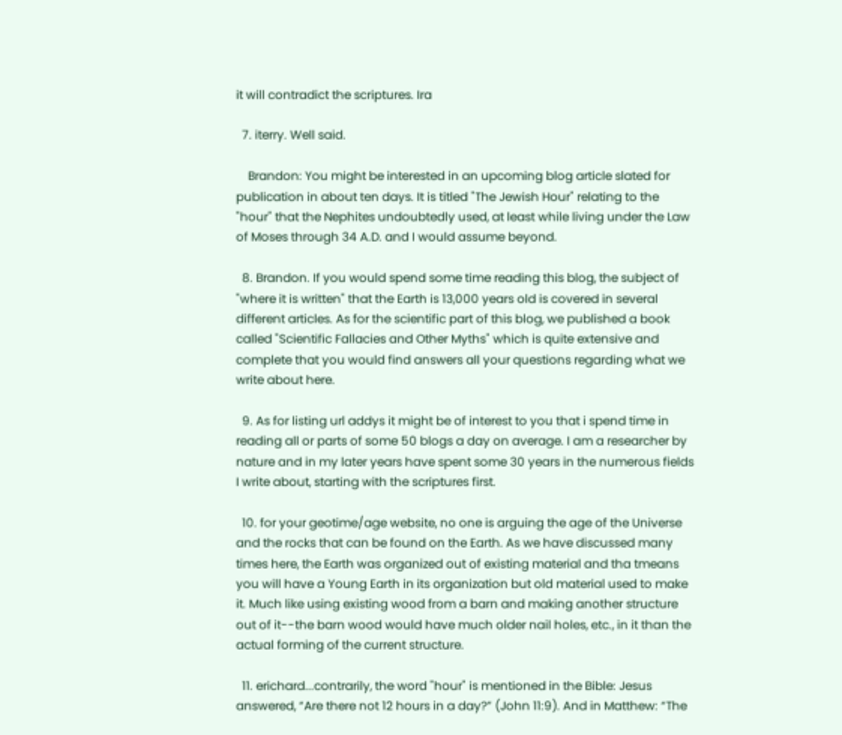it will contradict the scriptures. Ira

  7. iterry. Well said.

    Brandon: You might be interested in an upcoming blog article slated for publication in about ten days. It is titled "The Jewish Hour" relating to the "hour" that the Nephites undoubtedly used, at least while living under the Law of Moses through 34 A.D. and I would assume beyond.

  8. Brandon. If you would spend some time reading this blog, the subject of "where it is written" that the Earth is 13,000 years old is covered in several different articles. As for the scientific part of this blog, we published a book called "Scientific Fallacies and Other Myths" which is quite extensive and complete that you would find answers all your questions regarding what we write about here.

  9. As for listing url addys it might be of interest to you that i spend time in reading all or parts of some 50 blogs a day on average. I am a researcher by nature and in my later years have spent some 30 years in the numerous fields I write about, starting with the scriptures first.

  10. for your geotime/age website, no one is arguing the age of the Universe and the rocks that can be found on the Earth. As we have discussed many times here, the Earth was organized out of existing material and tha tmeans you will have a Young Earth in its organization but old material used to make it. Much like using existing wood from a barn and making another structure out of it--the barn wood would have much older nail holes, etc., in it than the actual forming of the current structure.

  11. erichard...contrarily, the word "hour" is mentioned in the Bible: Jesus answered, “Are there not 12 hours in a day?” (John 11:9). And in Matthew: “The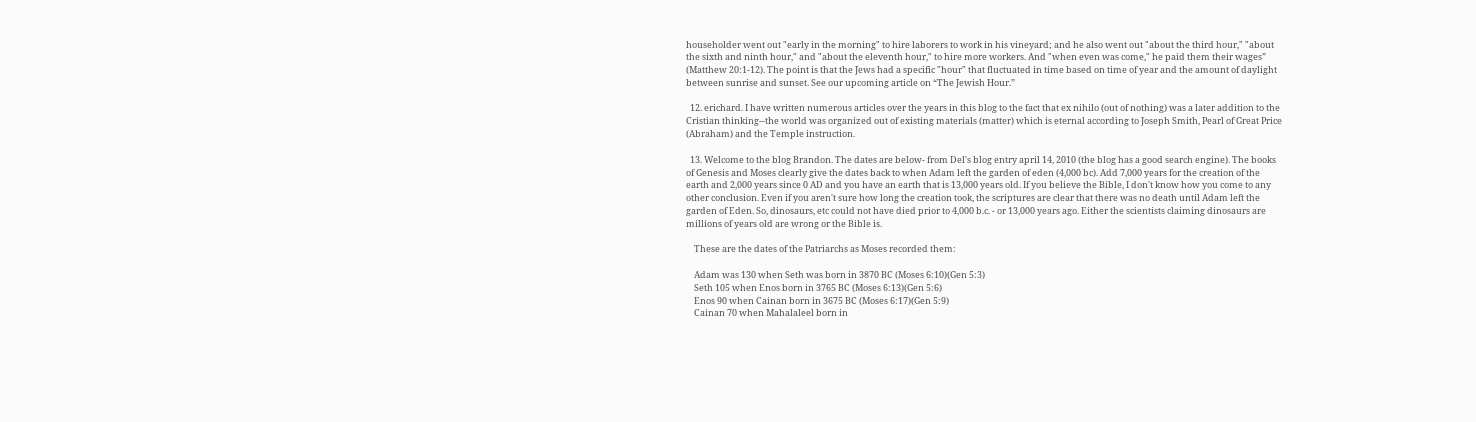householder went out "early in the morning" to hire laborers to work in his vineyard; and he also went out "about the third hour," "about the sixth and ninth hour," and "about the eleventh hour," to hire more workers. And "when even was come," he paid them their wages” (Matthew 20:1-12). The point is that the Jews had a specific "hour" that fluctuated in time based on time of year and the amount of daylight between sunrise and sunset. See our upcoming article on “The Jewish Hour.”

  12. erichard. I have written numerous articles over the years in this blog to the fact that ex nihilo (out of nothing) was a later addition to the Cristian thinking--the world was organized out of existing materials (matter) which is eternal according to Joseph Smith, Pearl of Great Price (Abraham) and the Temple instruction.

  13. Welcome to the blog Brandon. The dates are below- from Del's blog entry april 14, 2010 (the blog has a good search engine). The books of Genesis and Moses clearly give the dates back to when Adam left the garden of eden (4,000 bc). Add 7,000 years for the creation of the earth and 2,000 years since 0 AD and you have an earth that is 13,000 years old. If you believe the Bible, I don't know how you come to any other conclusion. Even if you aren't sure how long the creation took, the scriptures are clear that there was no death until Adam left the garden of Eden. So, dinosaurs, etc could not have died prior to 4,000 b.c. - or 13,000 years ago. Either the scientists claiming dinosaurs are millions of years old are wrong or the Bible is.

    These are the dates of the Patriarchs as Moses recorded them:

    Adam was 130 when Seth was born in 3870 BC (Moses 6:10)(Gen 5:3)
    Seth 105 when Enos born in 3765 BC (Moses 6:13)(Gen 5:6)
    Enos 90 when Cainan born in 3675 BC (Moses 6:17)(Gen 5:9)
    Cainan 70 when Mahalaleel born in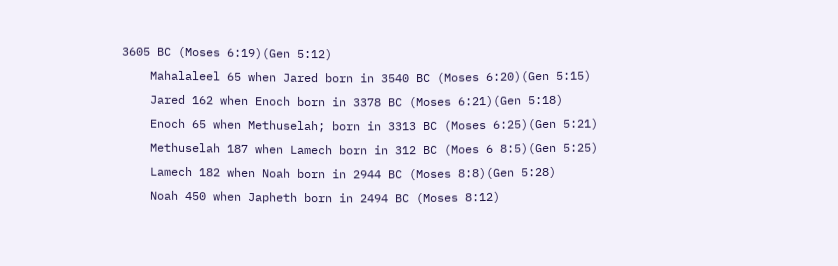3605 BC (Moses 6:19)(Gen 5:12)
    Mahalaleel 65 when Jared born in 3540 BC (Moses 6:20)(Gen 5:15)
    Jared 162 when Enoch born in 3378 BC (Moses 6:21)(Gen 5:18)
    Enoch 65 when Methuselah; born in 3313 BC (Moses 6:25)(Gen 5:21)
    Methuselah 187 when Lamech born in 312 BC (Moes 6 8:5)(Gen 5:25)
    Lamech 182 when Noah born in 2944 BC (Moses 8:8)(Gen 5:28)
    Noah 450 when Japheth born in 2494 BC (Moses 8:12)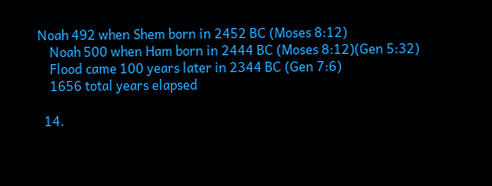Noah 492 when Shem born in 2452 BC (Moses 8:12)
    Noah 500 when Ham born in 2444 BC (Moses 8:12)(Gen 5:32)
    Flood came 100 years later in 2344 BC (Gen 7:6)
    1656 total years elapsed

  14.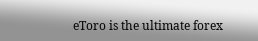eToro is the ultimate forex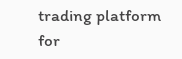trading platform for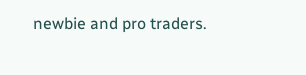newbie and pro traders.